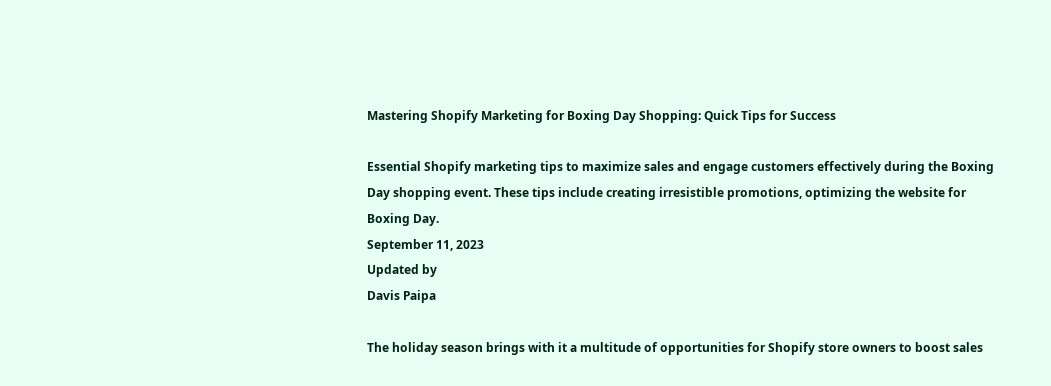Mastering Shopify Marketing for Boxing Day Shopping: Quick Tips for Success

Essential Shopify marketing tips to maximize sales and engage customers effectively during the Boxing Day shopping event. These tips include creating irresistible promotions, optimizing the website for Boxing Day.
September 11, 2023
Updated by
Davis Paipa

The holiday season brings with it a multitude of opportunities for Shopify store owners to boost sales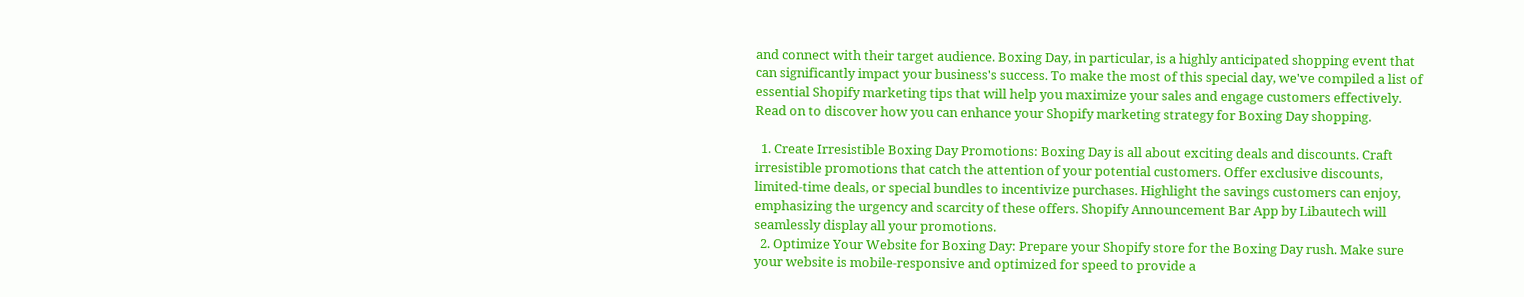and connect with their target audience. Boxing Day, in particular, is a highly anticipated shopping event that can significantly impact your business's success. To make the most of this special day, we've compiled a list of essential Shopify marketing tips that will help you maximize your sales and engage customers effectively. Read on to discover how you can enhance your Shopify marketing strategy for Boxing Day shopping.

  1. Create Irresistible Boxing Day Promotions: Boxing Day is all about exciting deals and discounts. Craft irresistible promotions that catch the attention of your potential customers. Offer exclusive discounts, limited-time deals, or special bundles to incentivize purchases. Highlight the savings customers can enjoy, emphasizing the urgency and scarcity of these offers. Shopify Announcement Bar App by Libautech will seamlessly display all your promotions.
  2. Optimize Your Website for Boxing Day: Prepare your Shopify store for the Boxing Day rush. Make sure your website is mobile-responsive and optimized for speed to provide a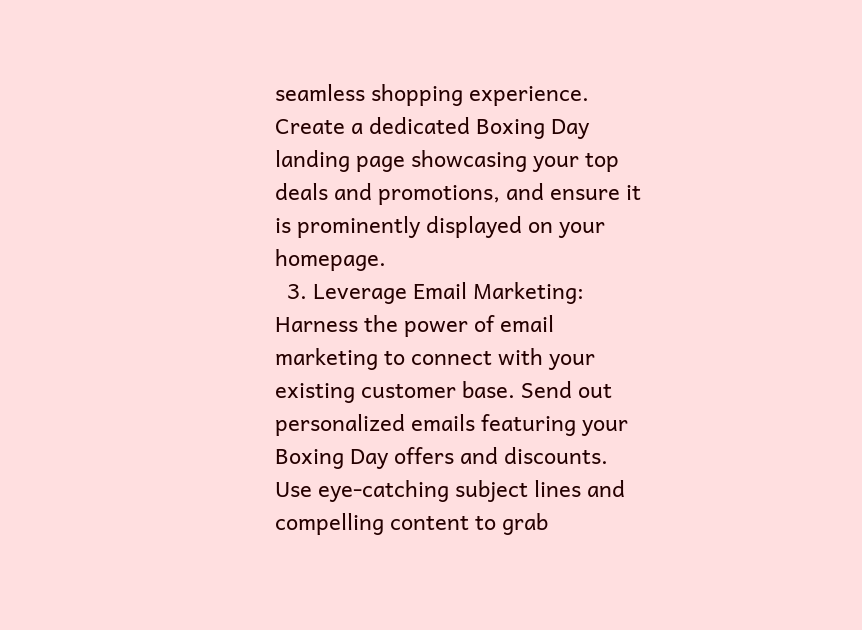seamless shopping experience. Create a dedicated Boxing Day landing page showcasing your top deals and promotions, and ensure it is prominently displayed on your homepage.
  3. Leverage Email Marketing: Harness the power of email marketing to connect with your existing customer base. Send out personalized emails featuring your Boxing Day offers and discounts. Use eye-catching subject lines and compelling content to grab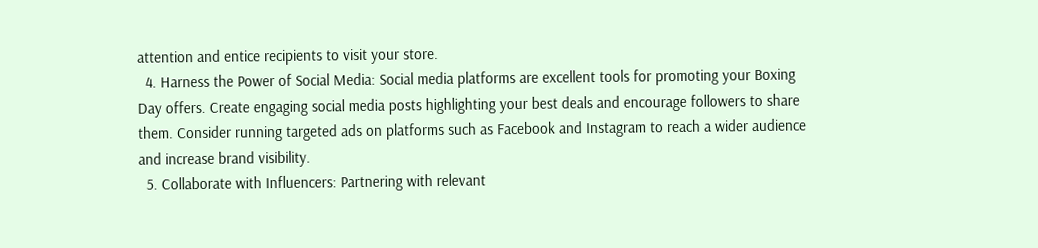attention and entice recipients to visit your store.
  4. Harness the Power of Social Media: Social media platforms are excellent tools for promoting your Boxing Day offers. Create engaging social media posts highlighting your best deals and encourage followers to share them. Consider running targeted ads on platforms such as Facebook and Instagram to reach a wider audience and increase brand visibility.
  5. Collaborate with Influencers: Partnering with relevant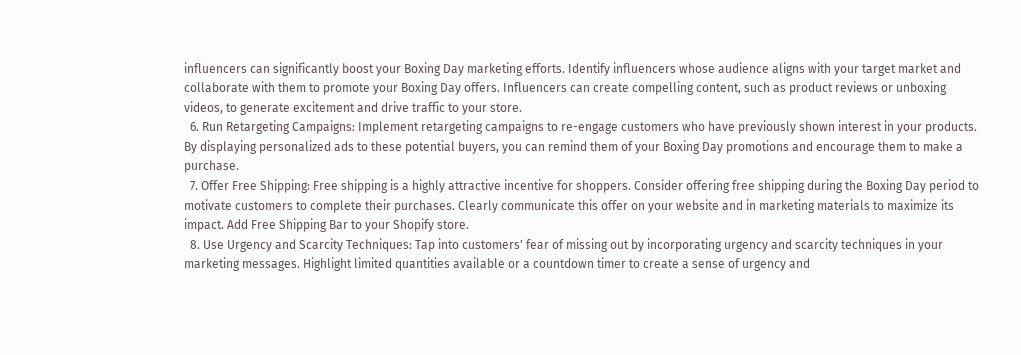influencers can significantly boost your Boxing Day marketing efforts. Identify influencers whose audience aligns with your target market and collaborate with them to promote your Boxing Day offers. Influencers can create compelling content, such as product reviews or unboxing videos, to generate excitement and drive traffic to your store.
  6. Run Retargeting Campaigns: Implement retargeting campaigns to re-engage customers who have previously shown interest in your products. By displaying personalized ads to these potential buyers, you can remind them of your Boxing Day promotions and encourage them to make a purchase.
  7. Offer Free Shipping: Free shipping is a highly attractive incentive for shoppers. Consider offering free shipping during the Boxing Day period to motivate customers to complete their purchases. Clearly communicate this offer on your website and in marketing materials to maximize its impact. Add Free Shipping Bar to your Shopify store.
  8. Use Urgency and Scarcity Techniques: Tap into customers' fear of missing out by incorporating urgency and scarcity techniques in your marketing messages. Highlight limited quantities available or a countdown timer to create a sense of urgency and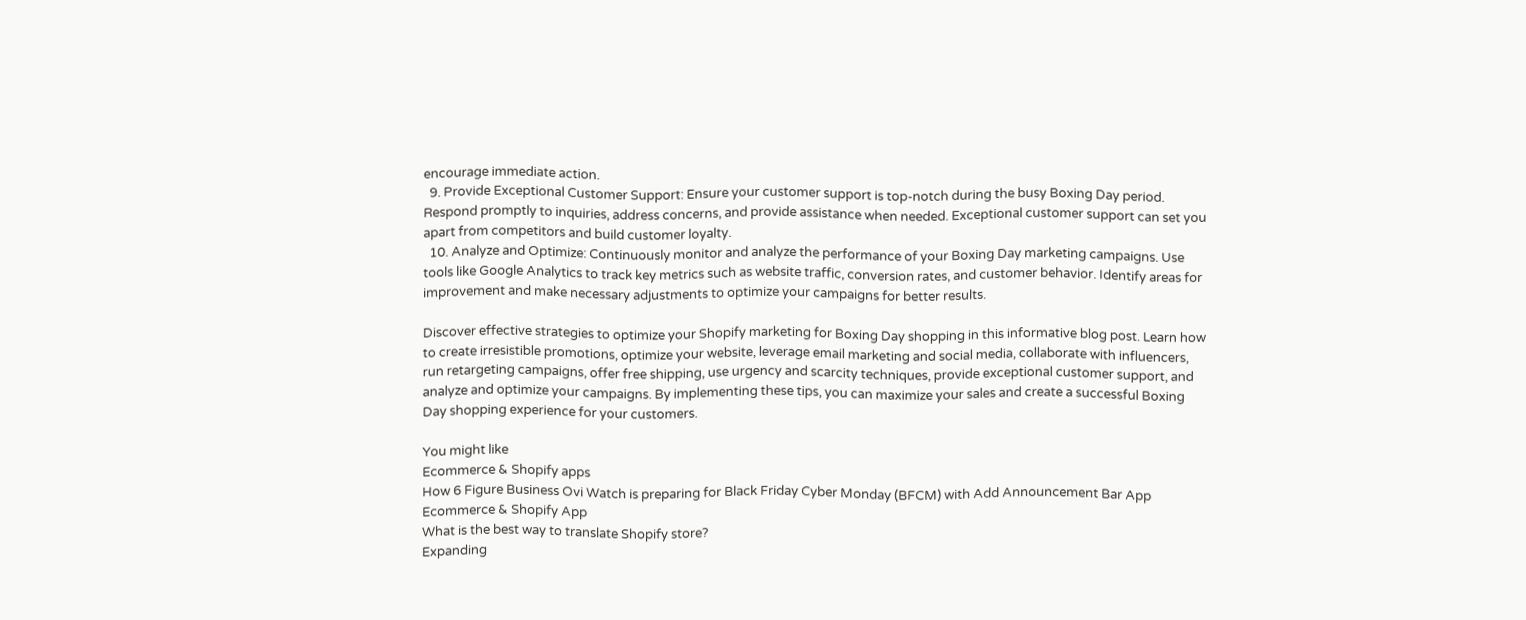encourage immediate action.
  9. Provide Exceptional Customer Support: Ensure your customer support is top-notch during the busy Boxing Day period. Respond promptly to inquiries, address concerns, and provide assistance when needed. Exceptional customer support can set you apart from competitors and build customer loyalty.
  10. Analyze and Optimize: Continuously monitor and analyze the performance of your Boxing Day marketing campaigns. Use tools like Google Analytics to track key metrics such as website traffic, conversion rates, and customer behavior. Identify areas for improvement and make necessary adjustments to optimize your campaigns for better results.

Discover effective strategies to optimize your Shopify marketing for Boxing Day shopping in this informative blog post. Learn how to create irresistible promotions, optimize your website, leverage email marketing and social media, collaborate with influencers, run retargeting campaigns, offer free shipping, use urgency and scarcity techniques, provide exceptional customer support, and analyze and optimize your campaigns. By implementing these tips, you can maximize your sales and create a successful Boxing Day shopping experience for your customers.

You might like
Ecommerce & Shopify apps
How 6 Figure Business Ovi Watch is preparing for Black Friday Cyber Monday (BFCM) with Add Announcement Bar App
Ecommerce & Shopify App
What is the best way to translate Shopify store?
Expanding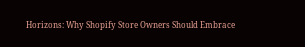Horizons: Why Shopify Store Owners Should Embrace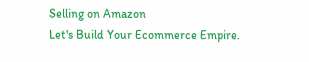Selling on Amazon
Let's Build Your Ecommerce Empire.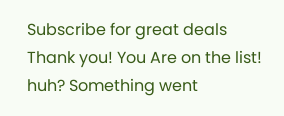Subscribe for great deals
Thank you! You Are on the list!
huh? Something went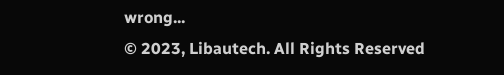wrong...
© 2023, Libautech. All Rights Reserved